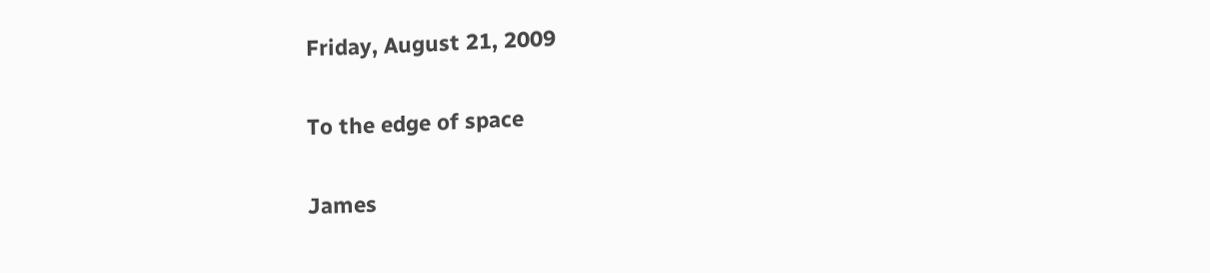Friday, August 21, 2009

To the edge of space

James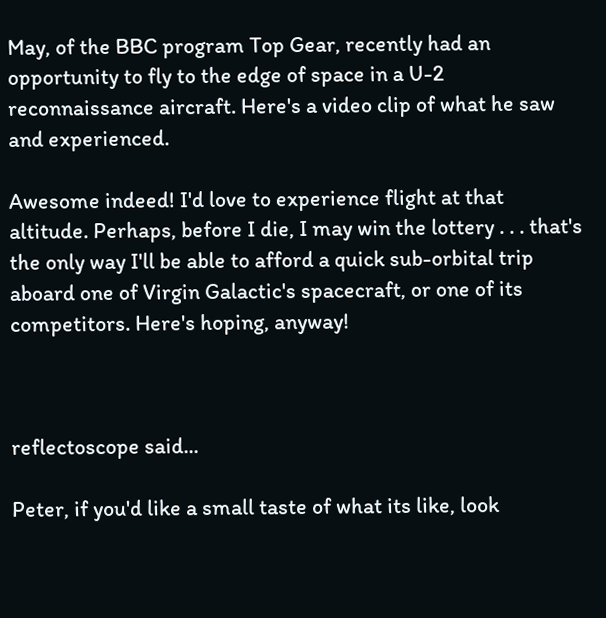May, of the BBC program Top Gear, recently had an opportunity to fly to the edge of space in a U-2 reconnaissance aircraft. Here's a video clip of what he saw and experienced.

Awesome indeed! I'd love to experience flight at that altitude. Perhaps, before I die, I may win the lottery . . . that's the only way I'll be able to afford a quick sub-orbital trip aboard one of Virgin Galactic's spacecraft, or one of its competitors. Here's hoping, anyway!



reflectoscope said...

Peter, if you'd like a small taste of what its like, look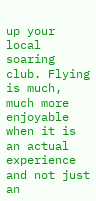up your local soaring club. Flying is much, much more enjoyable when it is an actual experience and not just an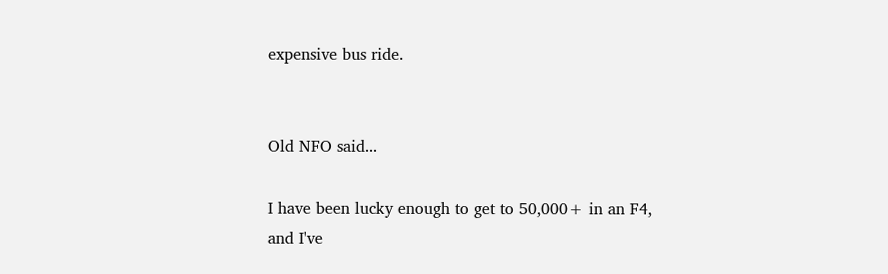expensive bus ride.


Old NFO said...

I have been lucky enough to get to 50,000+ in an F4, and I've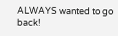ALWAYS wanted to go back!